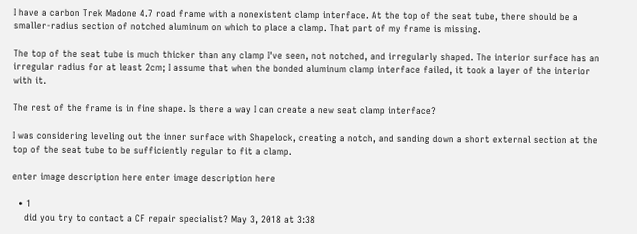I have a carbon Trek Madone 4.7 road frame with a nonexistent clamp interface. At the top of the seat tube, there should be a smaller-radius section of notched aluminum on which to place a clamp. That part of my frame is missing.

The top of the seat tube is much thicker than any clamp I've seen, not notched, and irregularly shaped. The interior surface has an irregular radius for at least 2cm; I assume that when the bonded aluminum clamp interface failed, it took a layer of the interior with it.

The rest of the frame is in fine shape. Is there a way I can create a new seat clamp interface?

I was considering leveling out the inner surface with Shapelock, creating a notch, and sanding down a short external section at the top of the seat tube to be sufficiently regular to fit a clamp.

enter image description here enter image description here

  • 1
    did you try to contact a CF repair specialist? May 3, 2018 at 3:38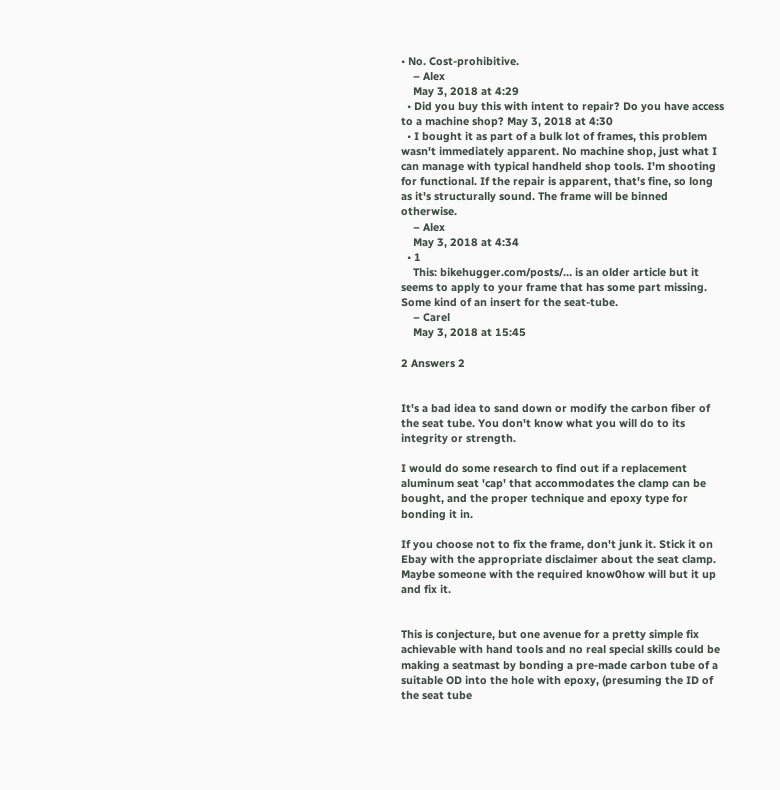• No. Cost-prohibitive.
    – Alex
    May 3, 2018 at 4:29
  • Did you buy this with intent to repair? Do you have access to a machine shop? May 3, 2018 at 4:30
  • I bought it as part of a bulk lot of frames, this problem wasn't immediately apparent. No machine shop, just what I can manage with typical handheld shop tools. I'm shooting for functional. If the repair is apparent, that's fine, so long as it's structurally sound. The frame will be binned otherwise.
    – Alex
    May 3, 2018 at 4:34
  • 1
    This: bikehugger.com/posts/… is an older article but it seems to apply to your frame that has some part missing. Some kind of an insert for the seat-tube.
    – Carel
    May 3, 2018 at 15:45

2 Answers 2


It's a bad idea to sand down or modify the carbon fiber of the seat tube. You don't know what you will do to its integrity or strength.

I would do some research to find out if a replacement aluminum seat 'cap' that accommodates the clamp can be bought, and the proper technique and epoxy type for bonding it in.

If you choose not to fix the frame, don't junk it. Stick it on Ebay with the appropriate disclaimer about the seat clamp. Maybe someone with the required know0how will but it up and fix it.


This is conjecture, but one avenue for a pretty simple fix achievable with hand tools and no real special skills could be making a seatmast by bonding a pre-made carbon tube of a suitable OD into the hole with epoxy, (presuming the ID of the seat tube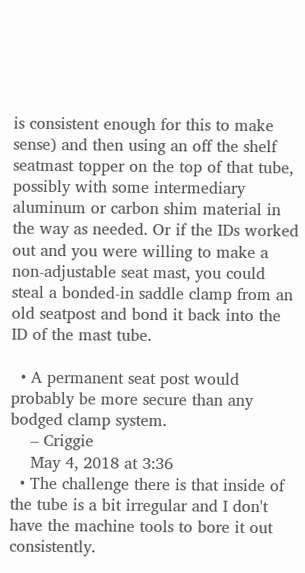is consistent enough for this to make sense) and then using an off the shelf seatmast topper on the top of that tube, possibly with some intermediary aluminum or carbon shim material in the way as needed. Or if the IDs worked out and you were willing to make a non-adjustable seat mast, you could steal a bonded-in saddle clamp from an old seatpost and bond it back into the ID of the mast tube.

  • A permanent seat post would probably be more secure than any bodged clamp system.
    – Criggie
    May 4, 2018 at 3:36
  • The challenge there is that inside of the tube is a bit irregular and I don't have the machine tools to bore it out consistently.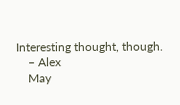Interesting thought, though.
    – Alex
    May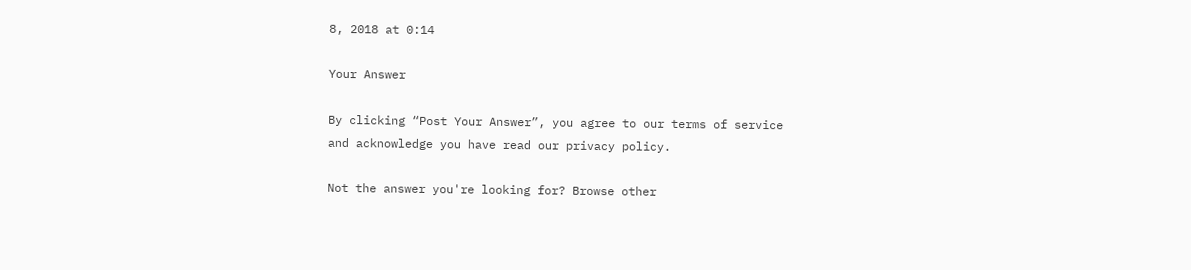8, 2018 at 0:14

Your Answer

By clicking “Post Your Answer”, you agree to our terms of service and acknowledge you have read our privacy policy.

Not the answer you're looking for? Browse other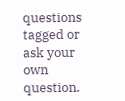questions tagged or ask your own question.